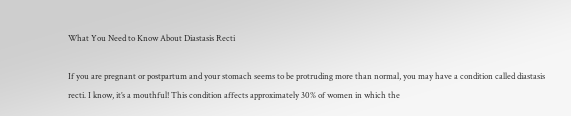What You Need to Know About Diastasis Recti

If you are pregnant or postpartum and your stomach seems to be protruding more than normal, you may have a condition called diastasis recti. I know, it’s a mouthful! This condition affects approximately 30% of women in which the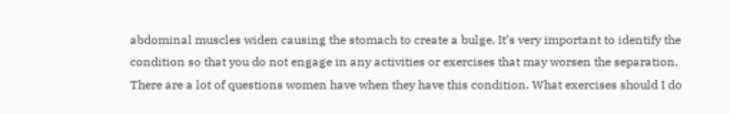abdominal muscles widen causing the stomach to create a bulge. It’s very important to identify the condition so that you do not engage in any activities or exercises that may worsen the separation. There are a lot of questions women have when they have this condition. What exercises should I do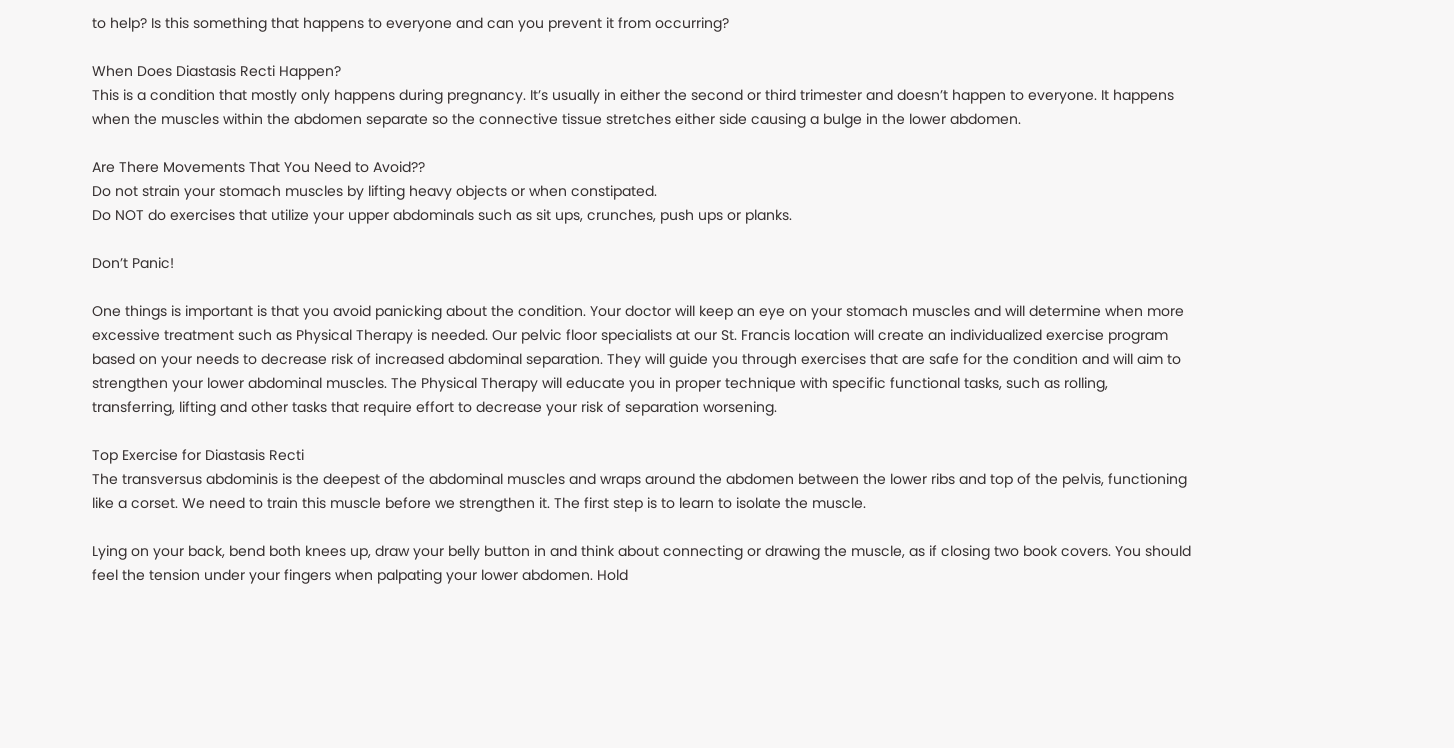to help? Is this something that happens to everyone and can you prevent it from occurring?

When Does Diastasis Recti Happen?
This is a condition that mostly only happens during pregnancy. It’s usually in either the second or third trimester and doesn’t happen to everyone. It happens when the muscles within the abdomen separate so the connective tissue stretches either side causing a bulge in the lower abdomen.

Are There Movements That You Need to Avoid??
Do not strain your stomach muscles by lifting heavy objects or when constipated.
Do NOT do exercises that utilize your upper abdominals such as sit ups, crunches, push ups or planks.

Don’t Panic!

One things is important is that you avoid panicking about the condition. Your doctor will keep an eye on your stomach muscles and will determine when more excessive treatment such as Physical Therapy is needed. Our pelvic floor specialists at our St. Francis location will create an individualized exercise program based on your needs to decrease risk of increased abdominal separation. They will guide you through exercises that are safe for the condition and will aim to strengthen your lower abdominal muscles. The Physical Therapy will educate you in proper technique with specific functional tasks, such as rolling, transferring, lifting and other tasks that require effort to decrease your risk of separation worsening.

Top Exercise for Diastasis Recti
The transversus abdominis is the deepest of the abdominal muscles and wraps around the abdomen between the lower ribs and top of the pelvis, functioning like a corset. We need to train this muscle before we strengthen it. The first step is to learn to isolate the muscle.

Lying on your back, bend both knees up, draw your belly button in and think about connecting or drawing the muscle, as if closing two book covers. You should feel the tension under your fingers when palpating your lower abdomen. Hold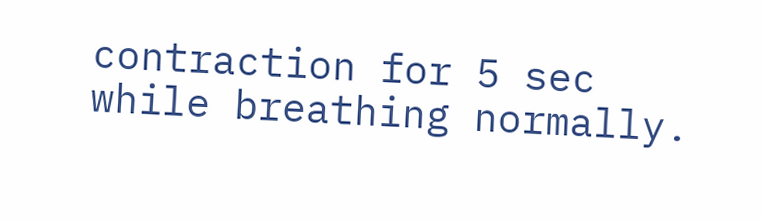contraction for 5 sec while breathing normally.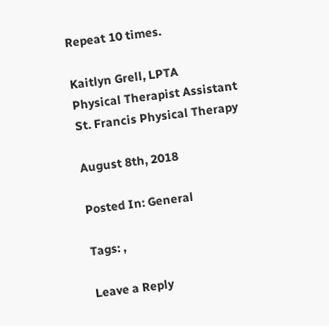Repeat 10 times.

Kaitlyn Grell, LPTA
Physical Therapist Assistant
St. Francis Physical Therapy

August 8th, 2018

Posted In: General

Tags: ,

Leave a Reply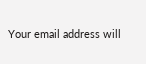Your email address will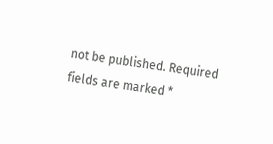not be published. Required fields are marked *